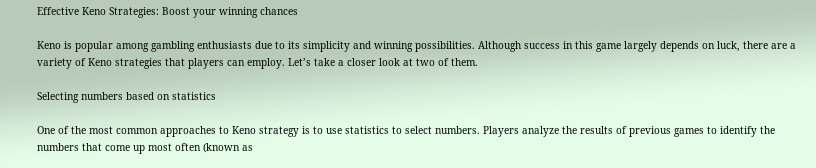Effective Keno Strategies: Boost your winning chances

Keno is popular among gambling enthusiasts due to its simplicity and winning possibilities. Although success in this game largely depends on luck, there are a variety of Keno strategies that players can employ. Let’s take a closer look at two of them.

Selecting numbers based on statistics

One of the most common approaches to Keno strategy is to use statistics to select numbers. Players analyze the results of previous games to identify the numbers that come up most often (known as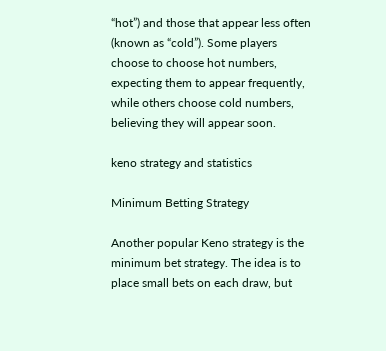“hot”) and those that appear less often (known as “cold”). Some players choose to choose hot numbers, expecting them to appear frequently, while others choose cold numbers, believing they will appear soon.

keno strategy and statistics

Minimum Betting Strategy

Another popular Keno strategy is the minimum bet strategy. The idea is to place small bets on each draw, but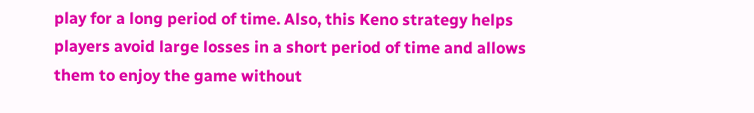play for a long period of time. Also, this Keno strategy helps players avoid large losses in a short period of time and allows them to enjoy the game without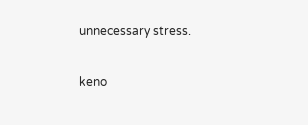unnecessary stress.

keno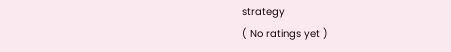strategy
( No ratings yet )